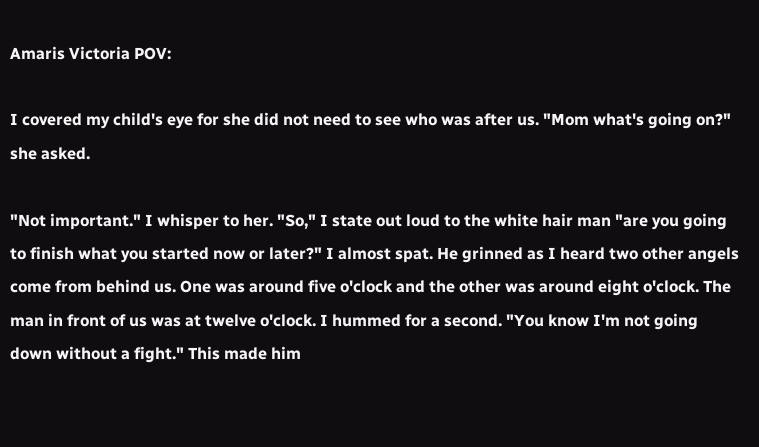Amaris Victoria POV:

I covered my child's eye for she did not need to see who was after us. "Mom what's going on?" she asked.

"Not important." I whisper to her. "So," I state out loud to the white hair man "are you going to finish what you started now or later?" I almost spat. He grinned as I heard two other angels come from behind us. One was around five o'clock and the other was around eight o'clock. The man in front of us was at twelve o'clock. I hummed for a second. "You know I'm not going down without a fight." This made him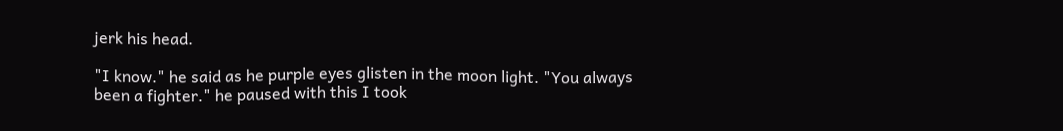jerk his head.

"I know." he said as he purple eyes glisten in the moon light. "You always been a fighter." he paused with this I took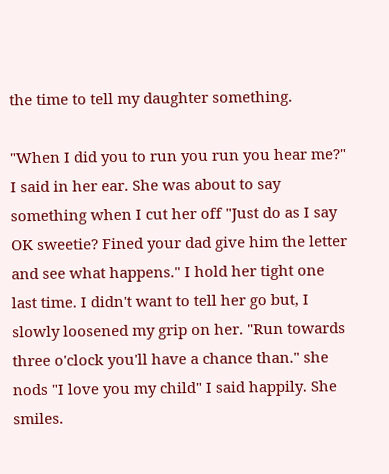the time to tell my daughter something.

"When I did you to run you run you hear me?" I said in her ear. She was about to say something when I cut her off "Just do as I say OK sweetie? Fined your dad give him the letter and see what happens." I hold her tight one last time. I didn't want to tell her go but, I slowly loosened my grip on her. "Run towards three o'clock you'll have a chance than." she nods "I love you my child" I said happily. She smiles.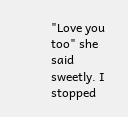"Love you too" she said sweetly. I stopped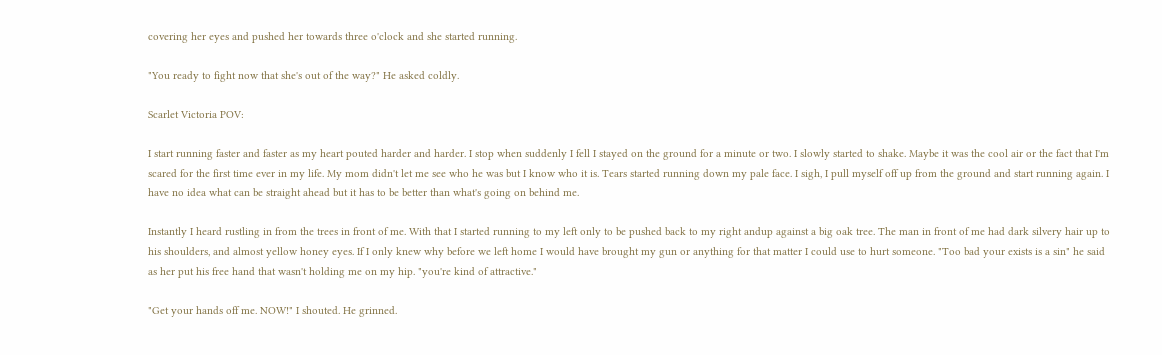covering her eyes and pushed her towards three o'clock and she started running.

"You ready to fight now that she's out of the way?" He asked coldly.

Scarlet Victoria POV:

I start running faster and faster as my heart pouted harder and harder. I stop when suddenly I fell I stayed on the ground for a minute or two. I slowly started to shake. Maybe it was the cool air or the fact that I'm scared for the first time ever in my life. My mom didn't let me see who he was but I know who it is. Tears started running down my pale face. I sigh, I pull myself off up from the ground and start running again. I have no idea what can be straight ahead but it has to be better than what's going on behind me.

Instantly I heard rustling in from the trees in front of me. With that I started running to my left only to be pushed back to my right andup against a big oak tree. The man in front of me had dark silvery hair up to his shoulders, and almost yellow honey eyes. If I only knew why before we left home I would have brought my gun or anything for that matter I could use to hurt someone. "Too bad your exists is a sin" he said as her put his free hand that wasn't holding me on my hip. "you're kind of attractive."

"Get your hands off me. NOW!" I shouted. He grinned.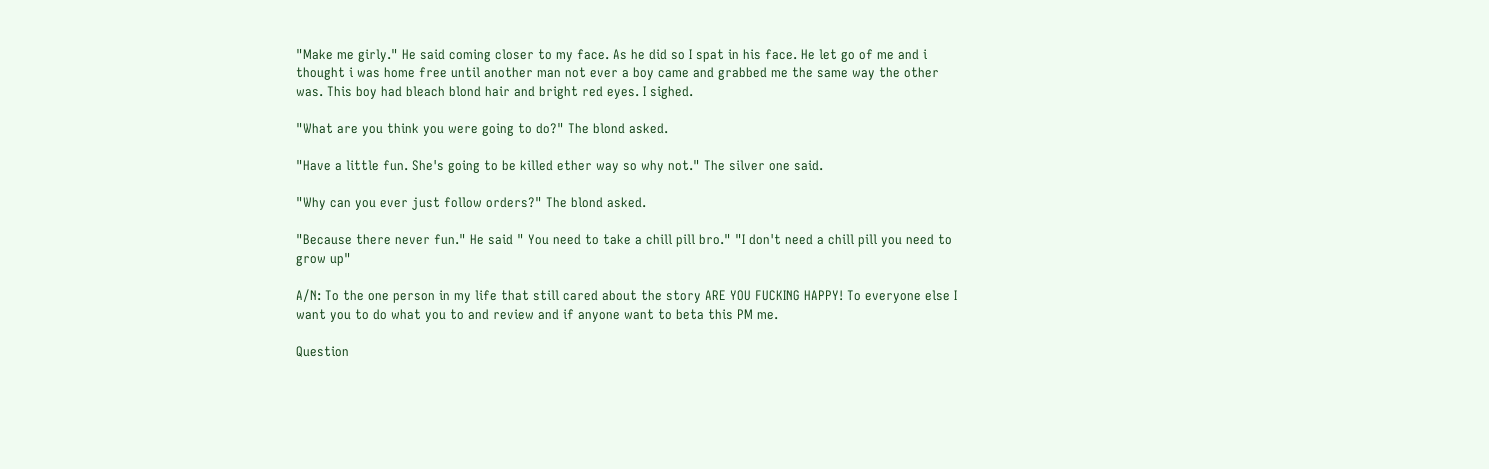"Make me girly." He said coming closer to my face. As he did so I spat in his face. He let go of me and i thought i was home free until another man not ever a boy came and grabbed me the same way the other was. This boy had bleach blond hair and bright red eyes. I sighed.

"What are you think you were going to do?" The blond asked.

"Have a little fun. She's going to be killed ether way so why not." The silver one said.

"Why can you ever just follow orders?" The blond asked.

"Because there never fun." He said " You need to take a chill pill bro." "I don't need a chill pill you need to grow up"

A/N: To the one person in my life that still cared about the story ARE YOU FUCKING HAPPY! To everyone else I want you to do what you to and review and if anyone want to beta this PM me.

Question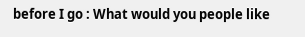before I go : What would you people like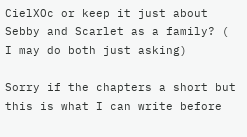CielXOc or keep it just about Sebby and Scarlet as a family? ( I may do both just asking)

Sorry if the chapters a short but this is what I can write before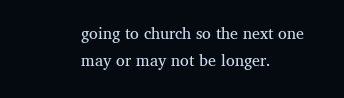going to church so the next one may or may not be longer.